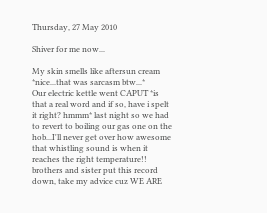Thursday, 27 May 2010

Shiver for me now...

My skin smells like aftersun cream *nice...that was sarcasm btw...*
Our electric kettle went CAPUT *is that a real word and if so, have i spelt it right? hmmm* last night so we had to revert to boiling our gas one on the hob...I'll never get over how awesome that whistling sound is when it reaches the right temperature!!
brothers and sister put this record down, take my advice cuz WE ARE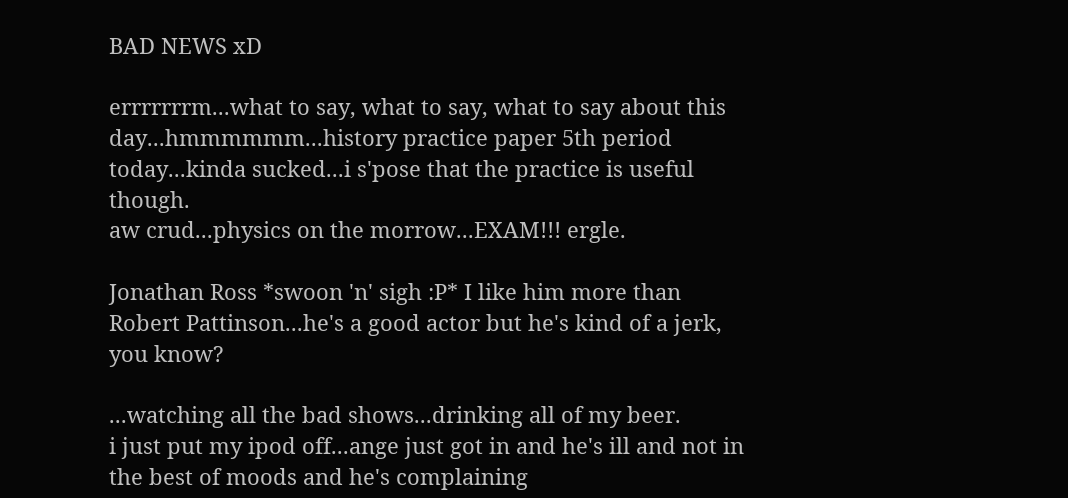BAD NEWS xD

errrrrrrm...what to say, what to say, what to say about this day...hmmmmmm...history practice paper 5th period today...kinda sucked...i s'pose that the practice is useful though.
aw crud...physics on the morrow...EXAM!!! ergle.

Jonathan Ross *swoon 'n' sigh :P* I like him more than Robert Pattinson...he's a good actor but he's kind of a jerk, you know?

...watching all the bad shows...drinking all of my beer.
i just put my ipod off...ange just got in and he's ill and not in the best of moods and he's complaining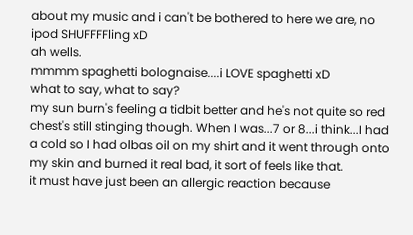about my music and i can't be bothered to here we are, no ipod SHUFFFFling xD
ah wells.
mmmm spaghetti bolognaise....i LOVE spaghetti xD
what to say, what to say?
my sun burn's feeling a tidbit better and he's not quite so red chest's still stinging though. When I was...7 or 8...i think...I had a cold so I had olbas oil on my shirt and it went through onto my skin and burned it real bad, it sort of feels like that.
it must have just been an allergic reaction because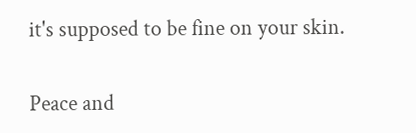it's supposed to be fine on your skin.

Peace and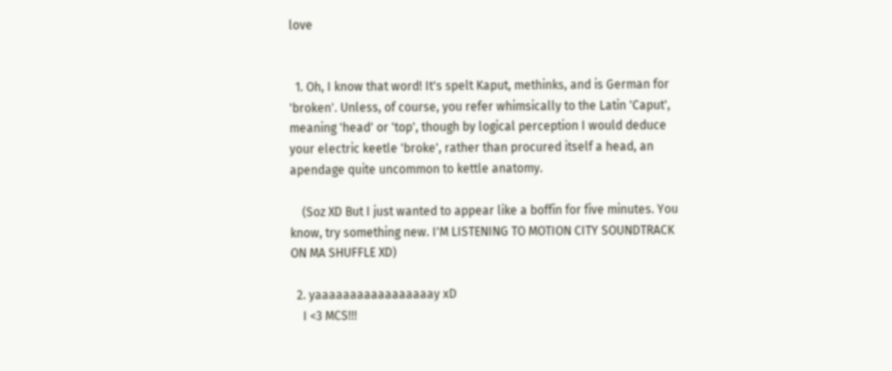love


  1. Oh, I know that word! It's spelt Kaput, methinks, and is German for 'broken'. Unless, of course, you refer whimsically to the Latin 'Caput', meaning 'head' or 'top', though by logical perception I would deduce your electric keetle 'broke', rather than procured itself a head, an apendage quite uncommon to kettle anatomy.

    (Soz XD But I just wanted to appear like a boffin for five minutes. You know, try something new. I'M LISTENING TO MOTION CITY SOUNDTRACK ON MA SHUFFLE XD)

  2. yaaaaaaaaaaaaaaaaay xD
    I <3 MCS!!!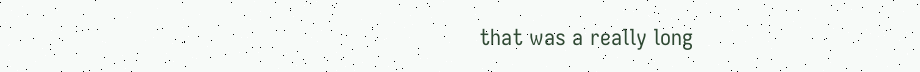that was a really long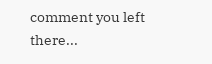comment you left there...